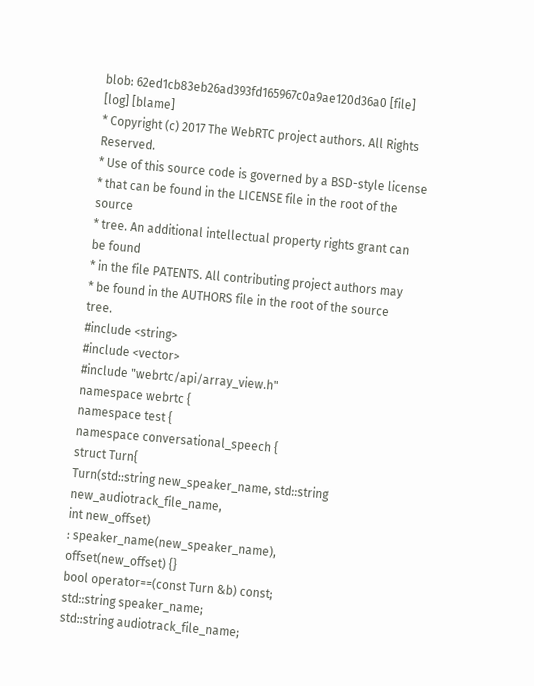blob: 62ed1cb83eb26ad393fd165967c0a9ae120d36a0 [file] [log] [blame]
* Copyright (c) 2017 The WebRTC project authors. All Rights Reserved.
* Use of this source code is governed by a BSD-style license
* that can be found in the LICENSE file in the root of the source
* tree. An additional intellectual property rights grant can be found
* in the file PATENTS. All contributing project authors may
* be found in the AUTHORS file in the root of the source tree.
#include <string>
#include <vector>
#include "webrtc/api/array_view.h"
namespace webrtc {
namespace test {
namespace conversational_speech {
struct Turn{
Turn(std::string new_speaker_name, std::string new_audiotrack_file_name,
int new_offset)
: speaker_name(new_speaker_name),
offset(new_offset) {}
bool operator==(const Turn &b) const;
std::string speaker_name;
std::string audiotrack_file_name;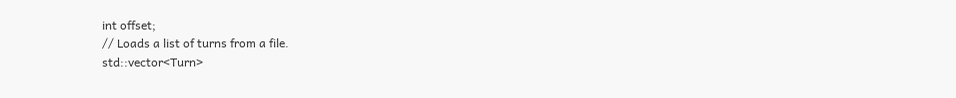int offset;
// Loads a list of turns from a file.
std::vector<Turn>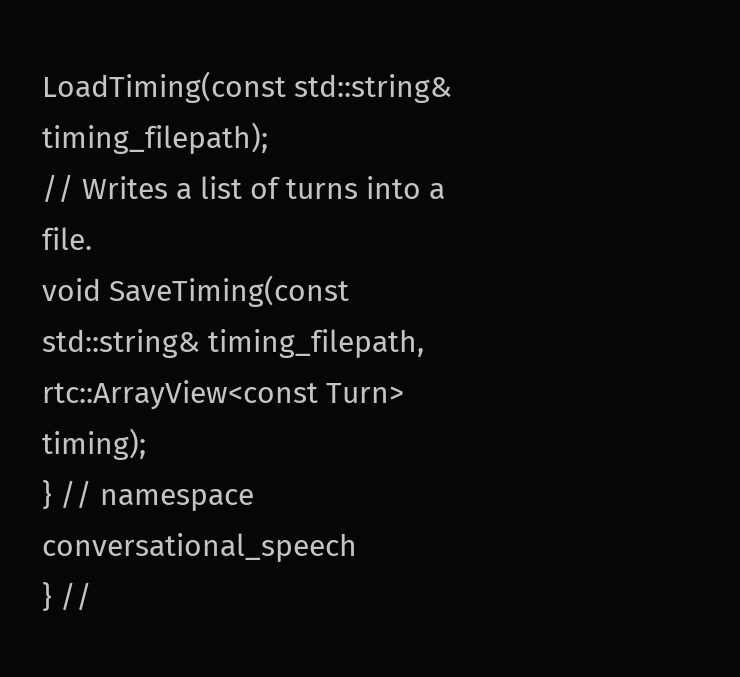LoadTiming(const std::string& timing_filepath);
// Writes a list of turns into a file.
void SaveTiming(const std::string& timing_filepath,
rtc::ArrayView<const Turn> timing);
} // namespace conversational_speech
} //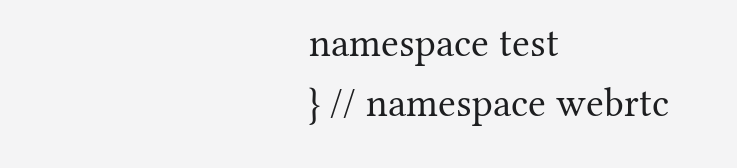namespace test
} // namespace webrtc